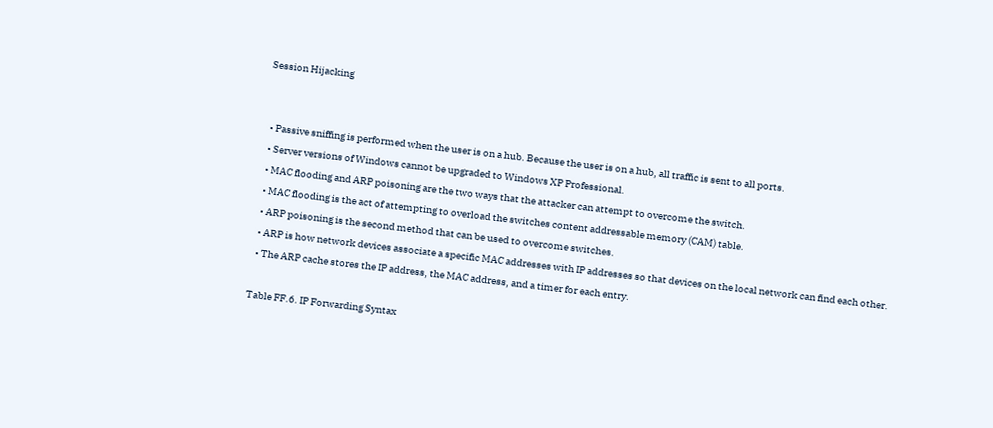Session Hijacking


  • Passive sniffing is performed when the user is on a hub. Because the user is on a hub, all traffic is sent to all ports.
  • Server versions of Windows cannot be upgraded to Windows XP Professional.
  • MAC flooding and ARP poisoning are the two ways that the attacker can attempt to overcome the switch.
  • MAC flooding is the act of attempting to overload the switches content addressable memory (CAM) table.
  • ARP poisoning is the second method that can be used to overcome switches.
  • ARP is how network devices associate a specific MAC addresses with IP addresses so that devices on the local network can find each other.
  • The ARP cache stores the IP address, the MAC address, and a timer for each entry.

Table FF.6. IP Forwarding Syntax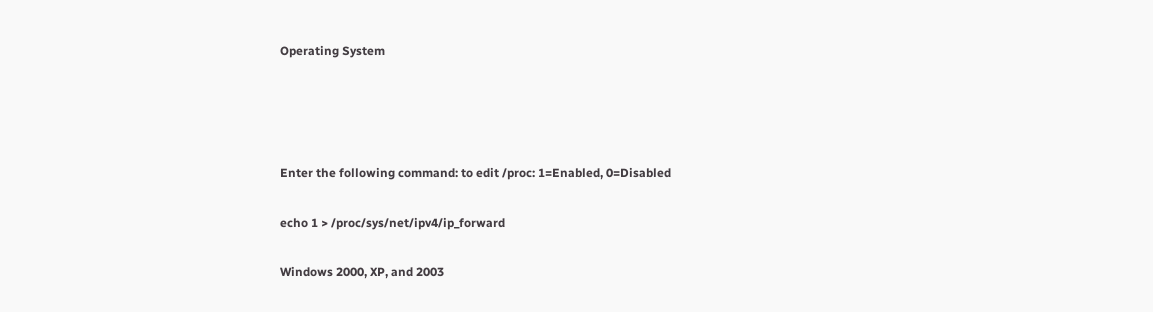Operating System




Enter the following command: to edit /proc: 1=Enabled, 0=Disabled

echo 1 > /proc/sys/net/ipv4/ip_forward

Windows 2000, XP, and 2003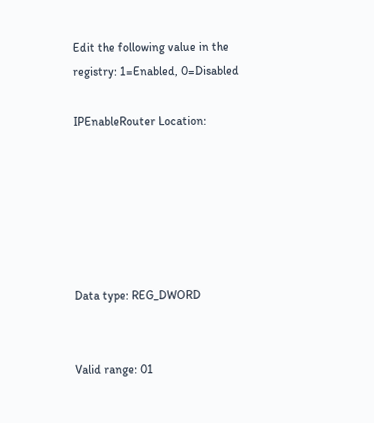Edit the following value in the registry: 1=Enabled, 0=Disabled

IPEnableRouter Location:






Data type: REG_DWORD


Valid range: 01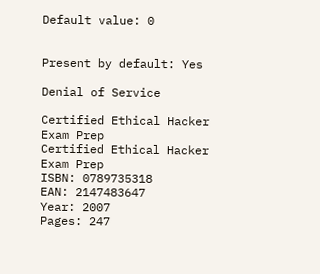Default value: 0


Present by default: Yes

Denial of Service

Certified Ethical Hacker Exam Prep
Certified Ethical Hacker Exam Prep
ISBN: 0789735318
EAN: 2147483647
Year: 2007
Pages: 247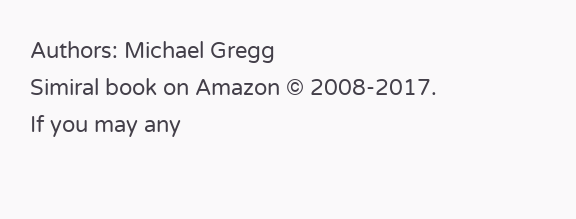Authors: Michael Gregg
Simiral book on Amazon © 2008-2017.
If you may any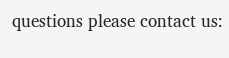questions please contact us: